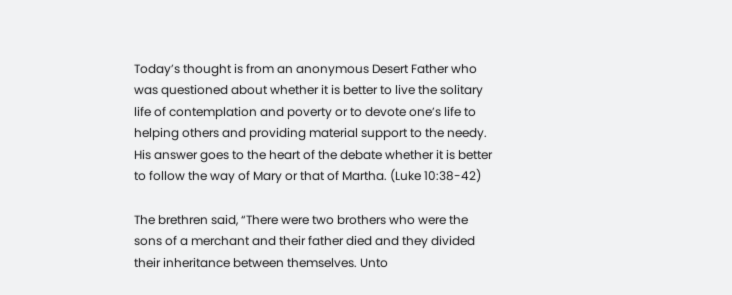Today’s thought is from an anonymous Desert Father who was questioned about whether it is better to live the solitary life of contemplation and poverty or to devote one’s life to helping others and providing material support to the needy. His answer goes to the heart of the debate whether it is better to follow the way of Mary or that of Martha. (Luke 10:38-42)

The brethren said, “There were two brothers who were the sons of a merchant and their father died and they divided their inheritance between themselves. Unto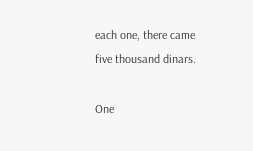each one, there came five thousand dinars.

One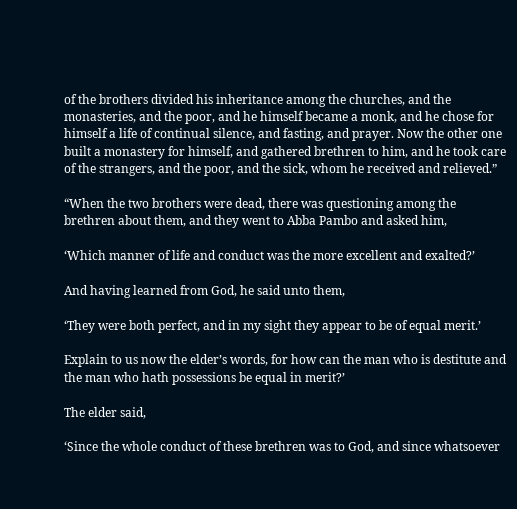of the brothers divided his inheritance among the churches, and the monasteries, and the poor, and he himself became a monk, and he chose for himself a life of continual silence, and fasting, and prayer. Now the other one built a monastery for himself, and gathered brethren to him, and he took care of the strangers, and the poor, and the sick, whom he received and relieved.”

“When the two brothers were dead, there was questioning among the brethren about them, and they went to Abba Pambo and asked him,

‘Which manner of life and conduct was the more excellent and exalted?’

And having learned from God, he said unto them,

‘They were both perfect, and in my sight they appear to be of equal merit.’

Explain to us now the elder’s words, for how can the man who is destitute and the man who hath possessions be equal in merit?’

The elder said,

‘Since the whole conduct of these brethren was to God, and since whatsoever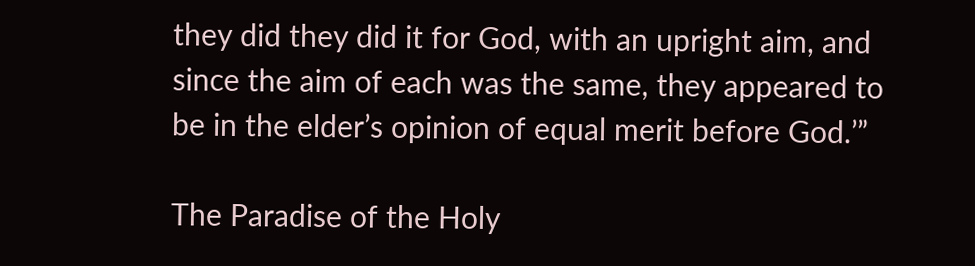they did they did it for God, with an upright aim, and since the aim of each was the same, they appeared to be in the elder’s opinion of equal merit before God.’”

The Paradise of the Holy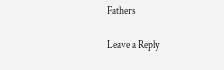Fathers

Leave a Reply